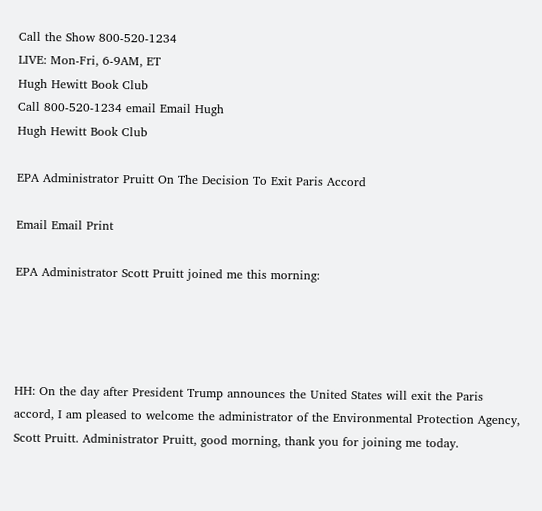Call the Show 800-520-1234
LIVE: Mon-Fri, 6-9AM, ET
Hugh Hewitt Book Club
Call 800-520-1234 email Email Hugh
Hugh Hewitt Book Club

EPA Administrator Pruitt On The Decision To Exit Paris Accord

Email Email Print

EPA Administrator Scott Pruitt joined me this morning:




HH: On the day after President Trump announces the United States will exit the Paris accord, I am pleased to welcome the administrator of the Environmental Protection Agency, Scott Pruitt. Administrator Pruitt, good morning, thank you for joining me today.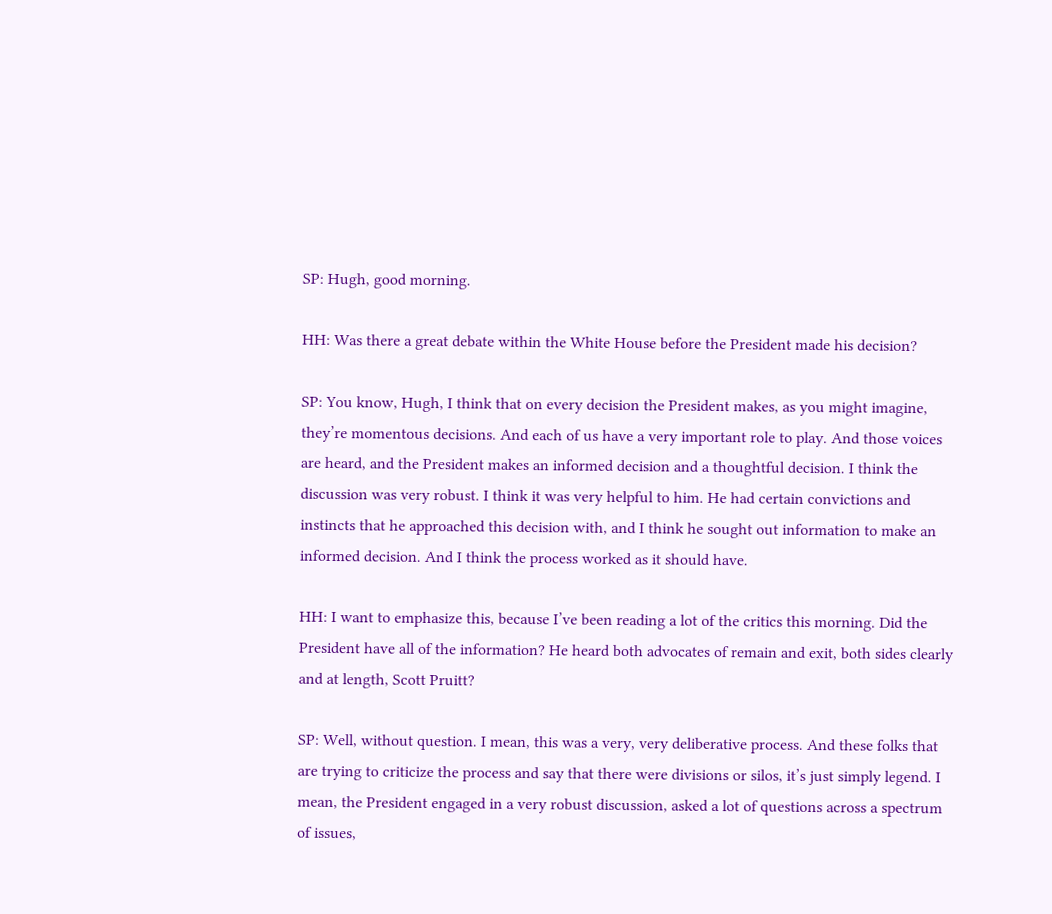SP: Hugh, good morning.

HH: Was there a great debate within the White House before the President made his decision?

SP: You know, Hugh, I think that on every decision the President makes, as you might imagine, they’re momentous decisions. And each of us have a very important role to play. And those voices are heard, and the President makes an informed decision and a thoughtful decision. I think the discussion was very robust. I think it was very helpful to him. He had certain convictions and instincts that he approached this decision with, and I think he sought out information to make an informed decision. And I think the process worked as it should have.

HH: I want to emphasize this, because I’ve been reading a lot of the critics this morning. Did the President have all of the information? He heard both advocates of remain and exit, both sides clearly and at length, Scott Pruitt?

SP: Well, without question. I mean, this was a very, very deliberative process. And these folks that are trying to criticize the process and say that there were divisions or silos, it’s just simply legend. I mean, the President engaged in a very robust discussion, asked a lot of questions across a spectrum of issues,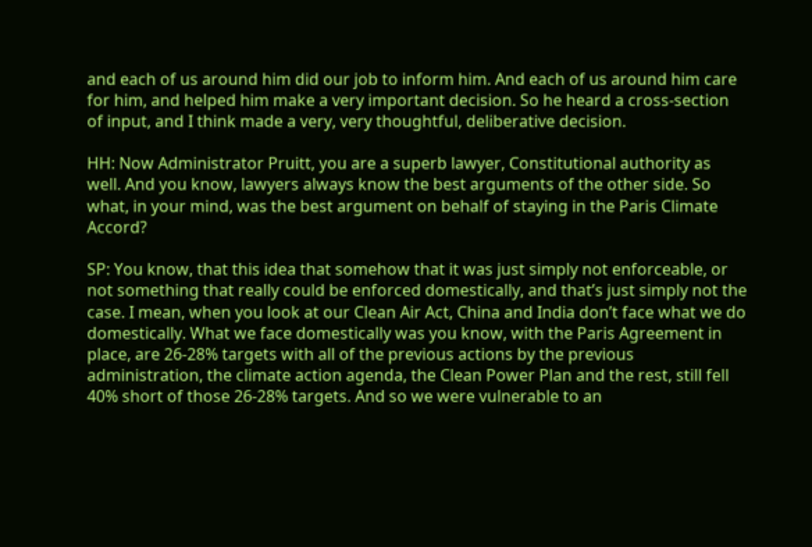and each of us around him did our job to inform him. And each of us around him care for him, and helped him make a very important decision. So he heard a cross-section of input, and I think made a very, very thoughtful, deliberative decision.

HH: Now Administrator Pruitt, you are a superb lawyer, Constitutional authority as well. And you know, lawyers always know the best arguments of the other side. So what, in your mind, was the best argument on behalf of staying in the Paris Climate Accord?

SP: You know, that this idea that somehow that it was just simply not enforceable, or not something that really could be enforced domestically, and that’s just simply not the case. I mean, when you look at our Clean Air Act, China and India don’t face what we do domestically. What we face domestically was you know, with the Paris Agreement in place, are 26-28% targets with all of the previous actions by the previous administration, the climate action agenda, the Clean Power Plan and the rest, still fell 40% short of those 26-28% targets. And so we were vulnerable to an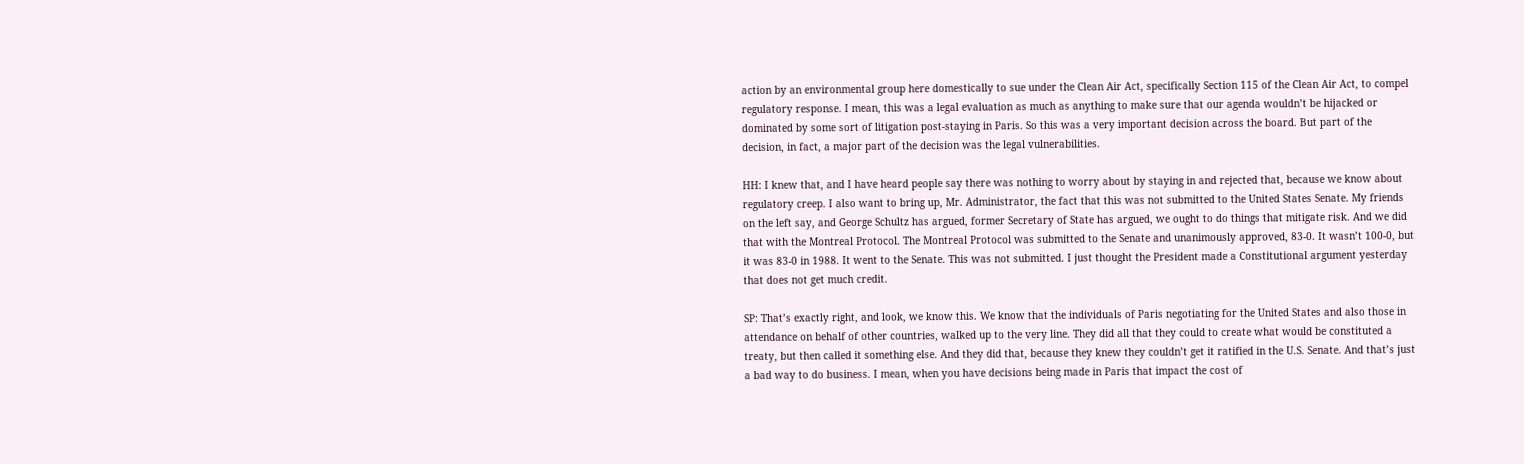action by an environmental group here domestically to sue under the Clean Air Act, specifically Section 115 of the Clean Air Act, to compel regulatory response. I mean, this was a legal evaluation as much as anything to make sure that our agenda wouldn’t be hijacked or dominated by some sort of litigation post-staying in Paris. So this was a very important decision across the board. But part of the decision, in fact, a major part of the decision was the legal vulnerabilities.

HH: I knew that, and I have heard people say there was nothing to worry about by staying in and rejected that, because we know about regulatory creep. I also want to bring up, Mr. Administrator, the fact that this was not submitted to the United States Senate. My friends on the left say, and George Schultz has argued, former Secretary of State has argued, we ought to do things that mitigate risk. And we did that with the Montreal Protocol. The Montreal Protocol was submitted to the Senate and unanimously approved, 83-0. It wasn’t 100-0, but it was 83-0 in 1988. It went to the Senate. This was not submitted. I just thought the President made a Constitutional argument yesterday that does not get much credit.

SP: That’s exactly right, and look, we know this. We know that the individuals of Paris negotiating for the United States and also those in attendance on behalf of other countries, walked up to the very line. They did all that they could to create what would be constituted a treaty, but then called it something else. And they did that, because they knew they couldn’t get it ratified in the U.S. Senate. And that’s just a bad way to do business. I mean, when you have decisions being made in Paris that impact the cost of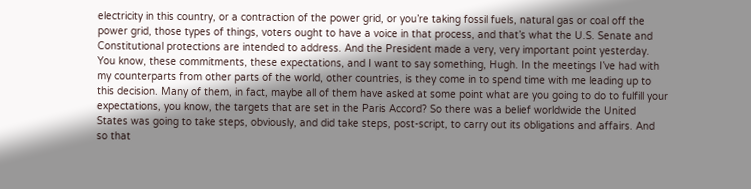electricity in this country, or a contraction of the power grid, or you’re taking fossil fuels, natural gas or coal off the power grid, those types of things, voters ought to have a voice in that process, and that’s what the U.S. Senate and Constitutional protections are intended to address. And the President made a very, very important point yesterday. You know, these commitments, these expectations, and I want to say something, Hugh. In the meetings I’ve had with my counterparts from other parts of the world, other countries, is they come in to spend time with me leading up to this decision. Many of them, in fact, maybe all of them have asked at some point what are you going to do to fulfill your expectations, you know, the targets that are set in the Paris Accord? So there was a belief worldwide the United States was going to take steps, obviously, and did take steps, post-script, to carry out its obligations and affairs. And so that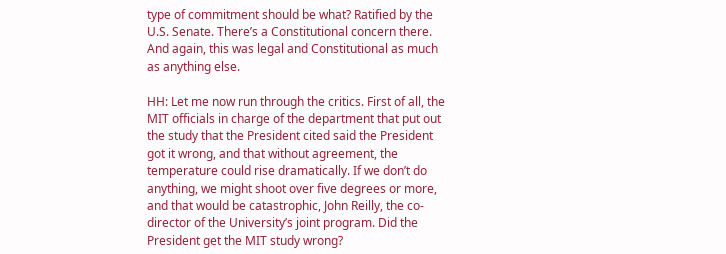type of commitment should be what? Ratified by the U.S. Senate. There’s a Constitutional concern there. And again, this was legal and Constitutional as much as anything else.

HH: Let me now run through the critics. First of all, the MIT officials in charge of the department that put out the study that the President cited said the President got it wrong, and that without agreement, the temperature could rise dramatically. If we don’t do anything, we might shoot over five degrees or more, and that would be catastrophic, John Reilly, the co-director of the University’s joint program. Did the President get the MIT study wrong?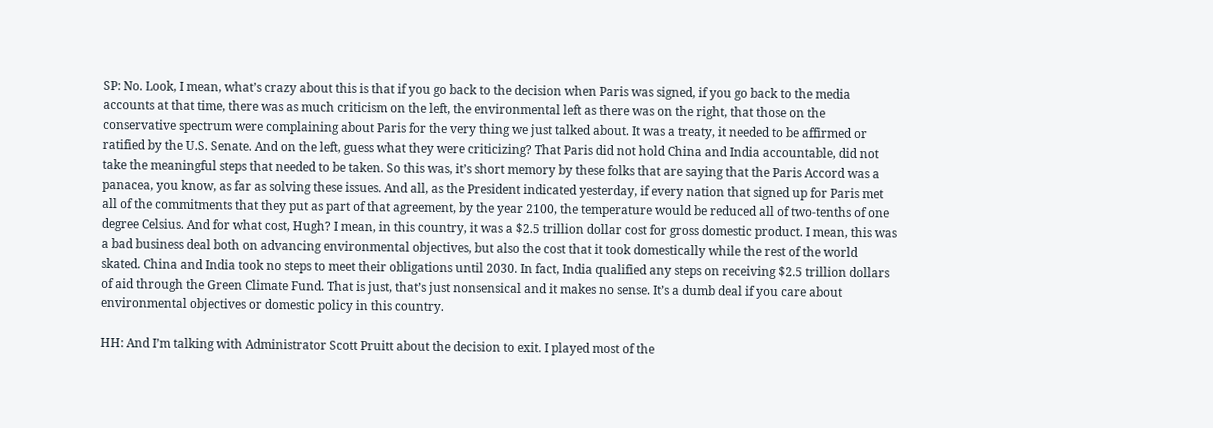SP: No. Look, I mean, what’s crazy about this is that if you go back to the decision when Paris was signed, if you go back to the media accounts at that time, there was as much criticism on the left, the environmental left as there was on the right, that those on the conservative spectrum were complaining about Paris for the very thing we just talked about. It was a treaty, it needed to be affirmed or ratified by the U.S. Senate. And on the left, guess what they were criticizing? That Paris did not hold China and India accountable, did not take the meaningful steps that needed to be taken. So this was, it’s short memory by these folks that are saying that the Paris Accord was a panacea, you know, as far as solving these issues. And all, as the President indicated yesterday, if every nation that signed up for Paris met all of the commitments that they put as part of that agreement, by the year 2100, the temperature would be reduced all of two-tenths of one degree Celsius. And for what cost, Hugh? I mean, in this country, it was a $2.5 trillion dollar cost for gross domestic product. I mean, this was a bad business deal both on advancing environmental objectives, but also the cost that it took domestically while the rest of the world skated. China and India took no steps to meet their obligations until 2030. In fact, India qualified any steps on receiving $2.5 trillion dollars of aid through the Green Climate Fund. That is just, that’s just nonsensical and it makes no sense. It’s a dumb deal if you care about environmental objectives or domestic policy in this country.

HH: And I’m talking with Administrator Scott Pruitt about the decision to exit. I played most of the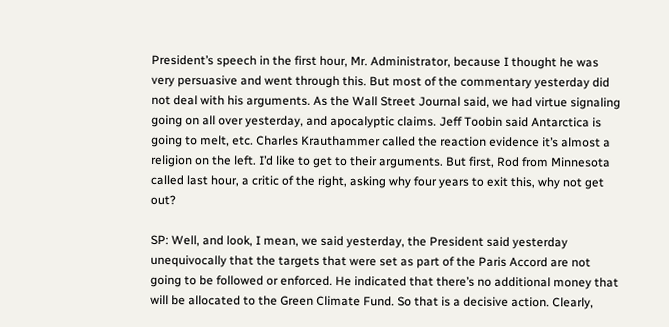President’s speech in the first hour, Mr. Administrator, because I thought he was very persuasive and went through this. But most of the commentary yesterday did not deal with his arguments. As the Wall Street Journal said, we had virtue signaling going on all over yesterday, and apocalyptic claims. Jeff Toobin said Antarctica is going to melt, etc. Charles Krauthammer called the reaction evidence it’s almost a religion on the left. I’d like to get to their arguments. But first, Rod from Minnesota called last hour, a critic of the right, asking why four years to exit this, why not get out?

SP: Well, and look, I mean, we said yesterday, the President said yesterday unequivocally that the targets that were set as part of the Paris Accord are not going to be followed or enforced. He indicated that there’s no additional money that will be allocated to the Green Climate Fund. So that is a decisive action. Clearly,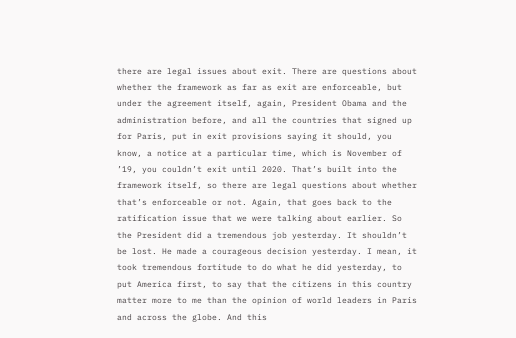there are legal issues about exit. There are questions about whether the framework as far as exit are enforceable, but under the agreement itself, again, President Obama and the administration before, and all the countries that signed up for Paris, put in exit provisions saying it should, you know, a notice at a particular time, which is November of ’19, you couldn’t exit until 2020. That’s built into the framework itself, so there are legal questions about whether that’s enforceable or not. Again, that goes back to the ratification issue that we were talking about earlier. So the President did a tremendous job yesterday. It shouldn’t be lost. He made a courageous decision yesterday. I mean, it took tremendous fortitude to do what he did yesterday, to put America first, to say that the citizens in this country matter more to me than the opinion of world leaders in Paris and across the globe. And this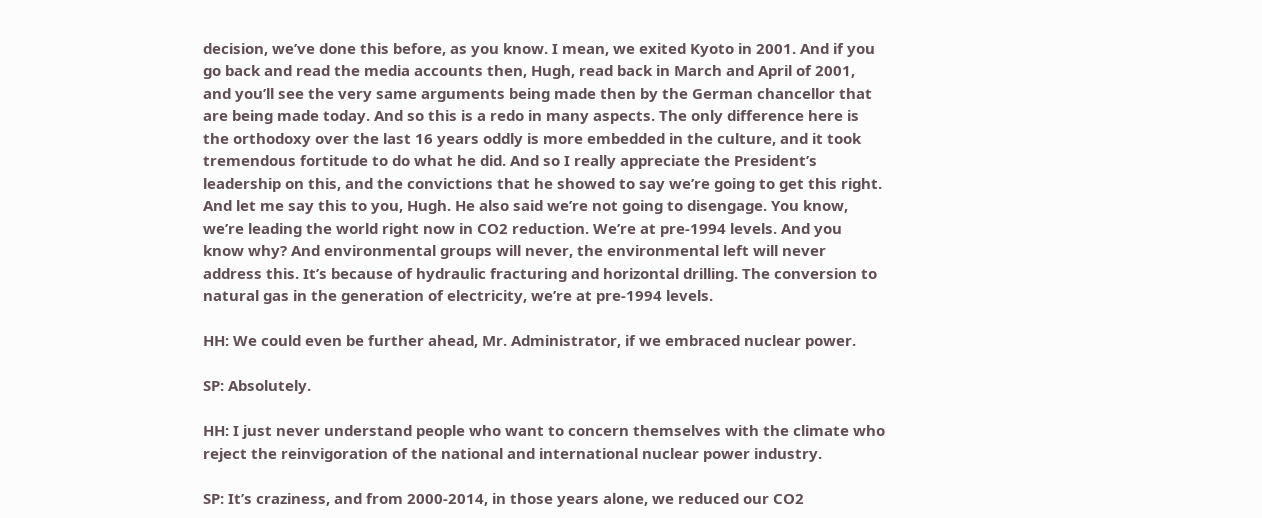decision, we’ve done this before, as you know. I mean, we exited Kyoto in 2001. And if you go back and read the media accounts then, Hugh, read back in March and April of 2001, and you’ll see the very same arguments being made then by the German chancellor that are being made today. And so this is a redo in many aspects. The only difference here is the orthodoxy over the last 16 years oddly is more embedded in the culture, and it took tremendous fortitude to do what he did. And so I really appreciate the President’s leadership on this, and the convictions that he showed to say we’re going to get this right. And let me say this to you, Hugh. He also said we’re not going to disengage. You know, we’re leading the world right now in CO2 reduction. We’re at pre-1994 levels. And you know why? And environmental groups will never, the environmental left will never address this. It’s because of hydraulic fracturing and horizontal drilling. The conversion to natural gas in the generation of electricity, we’re at pre-1994 levels.

HH: We could even be further ahead, Mr. Administrator, if we embraced nuclear power.

SP: Absolutely.

HH: I just never understand people who want to concern themselves with the climate who reject the reinvigoration of the national and international nuclear power industry.

SP: It’s craziness, and from 2000-2014, in those years alone, we reduced our CO2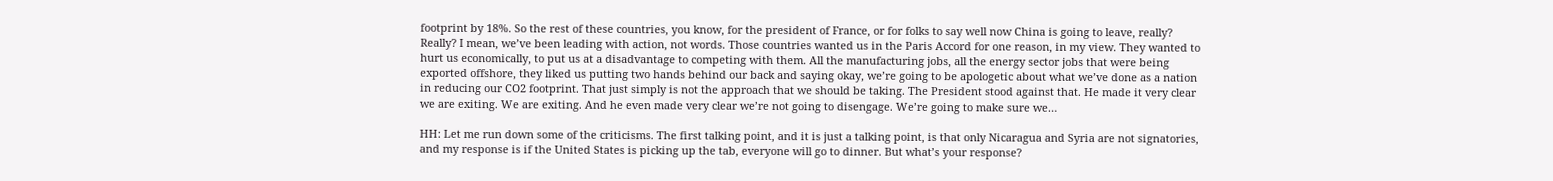footprint by 18%. So the rest of these countries, you know, for the president of France, or for folks to say well now China is going to leave, really? Really? I mean, we’ve been leading with action, not words. Those countries wanted us in the Paris Accord for one reason, in my view. They wanted to hurt us economically, to put us at a disadvantage to competing with them. All the manufacturing jobs, all the energy sector jobs that were being exported offshore, they liked us putting two hands behind our back and saying okay, we’re going to be apologetic about what we’ve done as a nation in reducing our CO2 footprint. That just simply is not the approach that we should be taking. The President stood against that. He made it very clear we are exiting. We are exiting. And he even made very clear we’re not going to disengage. We’re going to make sure we…

HH: Let me run down some of the criticisms. The first talking point, and it is just a talking point, is that only Nicaragua and Syria are not signatories, and my response is if the United States is picking up the tab, everyone will go to dinner. But what’s your response?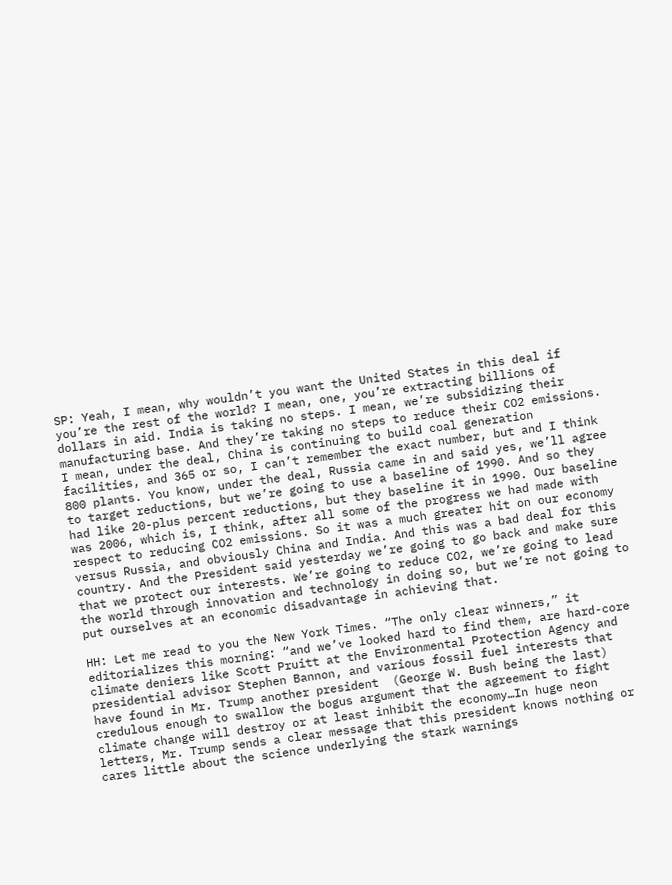SP: Yeah, I mean, why wouldn’t you want the United States in this deal if you’re the rest of the world? I mean, one, you’re extracting billions of dollars in aid. India is taking no steps. I mean, we’re subsidizing their manufacturing base. And they’re taking no steps to reduce their CO2 emissions. I mean, under the deal, China is continuing to build coal generation facilities, and 365 or so, I can’t remember the exact number, but and I think 800 plants. You know, under the deal, Russia came in and said yes, we’ll agree to target reductions, but we’re going to use a baseline of 1990. And so they had like 20-plus percent reductions, but they baseline it in 1990. Our baseline was 2006, which is, I think, after all some of the progress we had made with respect to reducing CO2 emissions. So it was a much greater hit on our economy versus Russia, and obviously China and India. And this was a bad deal for this country. And the President said yesterday we’re going to go back and make sure that we protect our interests. We’re going to reduce CO2, we’re going to lead the world through innovation and technology in doing so, but we’re not going to put ourselves at an economic disadvantage in achieving that.

HH: Let me read to you the New York Times. “The only clear winners,” it editorializes this morning: “and we’ve looked hard to find them, are hard-core climate deniers like Scott Pruitt at the Environmental Protection Agency and presidential advisor Stephen Bannon, and various fossil fuel interests that have found in Mr. Trump another president  (George W. Bush being the last) credulous enough to swallow the bogus argument that the agreement to fight climate change will destroy or at least inhibit the economy…In huge neon letters, Mr. Trump sends a clear message that this president knows nothing or cares little about the science underlying the stark warnings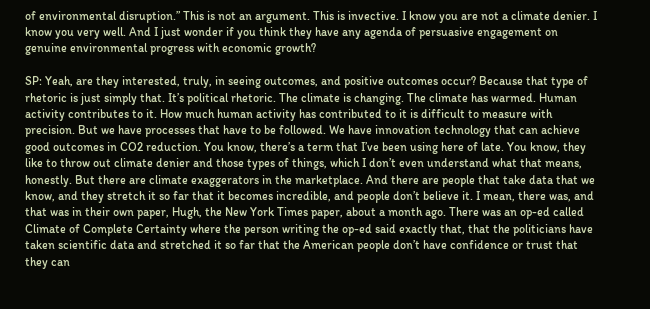of environmental disruption.” This is not an argument. This is invective. I know you are not a climate denier. I know you very well. And I just wonder if you think they have any agenda of persuasive engagement on genuine environmental progress with economic growth?

SP: Yeah, are they interested, truly, in seeing outcomes, and positive outcomes occur? Because that type of rhetoric is just simply that. It’s political rhetoric. The climate is changing. The climate has warmed. Human activity contributes to it. How much human activity has contributed to it is difficult to measure with precision. But we have processes that have to be followed. We have innovation technology that can achieve good outcomes in CO2 reduction. You know, there’s a term that I’ve been using here of late. You know, they like to throw out climate denier and those types of things, which I don’t even understand what that means, honestly. But there are climate exaggerators in the marketplace. And there are people that take data that we know, and they stretch it so far that it becomes incredible, and people don’t believe it. I mean, there was, and that was in their own paper, Hugh, the New York Times paper, about a month ago. There was an op-ed called Climate of Complete Certainty where the person writing the op-ed said exactly that, that the politicians have taken scientific data and stretched it so far that the American people don’t have confidence or trust that they can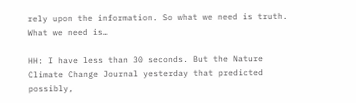rely upon the information. So what we need is truth. What we need is…

HH: I have less than 30 seconds. But the Nature Climate Change Journal yesterday that predicted possibly,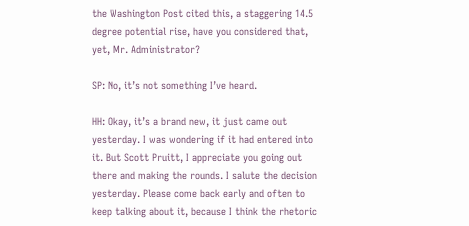the Washington Post cited this, a staggering 14.5 degree potential rise, have you considered that, yet, Mr. Administrator?

SP: No, it’s not something I’ve heard.

HH: Okay, it’s a brand new, it just came out yesterday. I was wondering if it had entered into it. But Scott Pruitt, I appreciate you going out there and making the rounds. I salute the decision yesterday. Please come back early and often to keep talking about it, because I think the rhetoric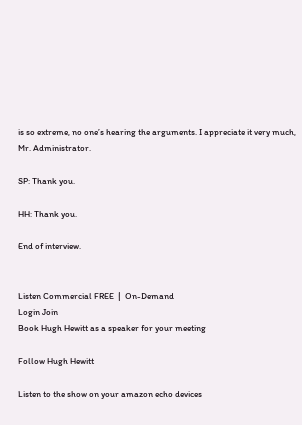is so extreme, no one’s hearing the arguments. I appreciate it very much, Mr. Administrator.

SP: Thank you.

HH: Thank you.

End of interview.


Listen Commercial FREE  |  On-Demand
Login Join
Book Hugh Hewitt as a speaker for your meeting

Follow Hugh Hewitt

Listen to the show on your amazon echo devices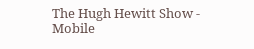The Hugh Hewitt Show - Mobile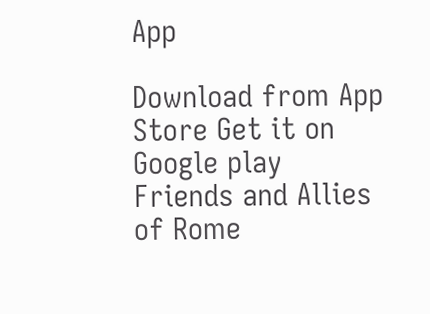App

Download from App Store Get it on Google play
Friends and Allies of Rome